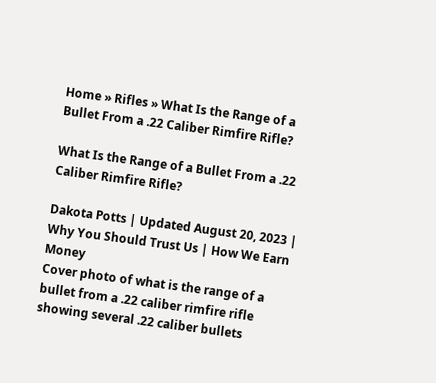Home » Rifles » What Is the Range of a Bullet From a .22 Caliber Rimfire Rifle?

What Is the Range of a Bullet From a .22 Caliber Rimfire Rifle?

Dakota Potts | Updated August 20, 2023 | Why You Should Trust Us | How We Earn Money
Cover photo of what is the range of a bullet from a .22 caliber rimfire rifle showing several .22 caliber bullets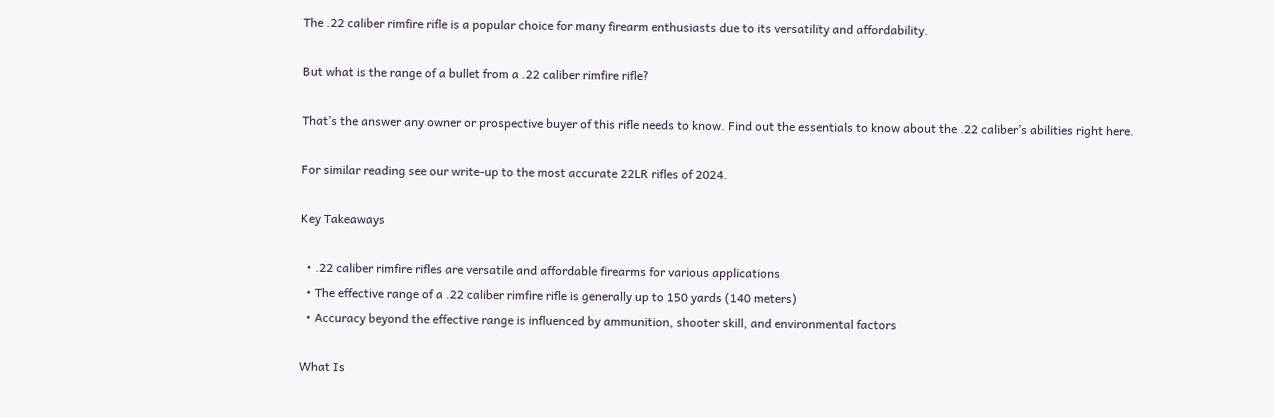The .22 caliber rimfire rifle is a popular choice for many firearm enthusiasts due to its versatility and affordability.

But what is the range of a bullet from a .22 caliber rimfire rifle?

That’s the answer any owner or prospective buyer of this rifle needs to know. Find out the essentials to know about the .22 caliber’s abilities right here.

For similar reading see our write-up to the most accurate 22LR rifles of 2024.

Key Takeaways

  • .22 caliber rimfire rifles are versatile and affordable firearms for various applications
  • The effective range of a .22 caliber rimfire rifle is generally up to 150 yards (140 meters)
  • Accuracy beyond the effective range is influenced by ammunition, shooter skill, and environmental factors

What Is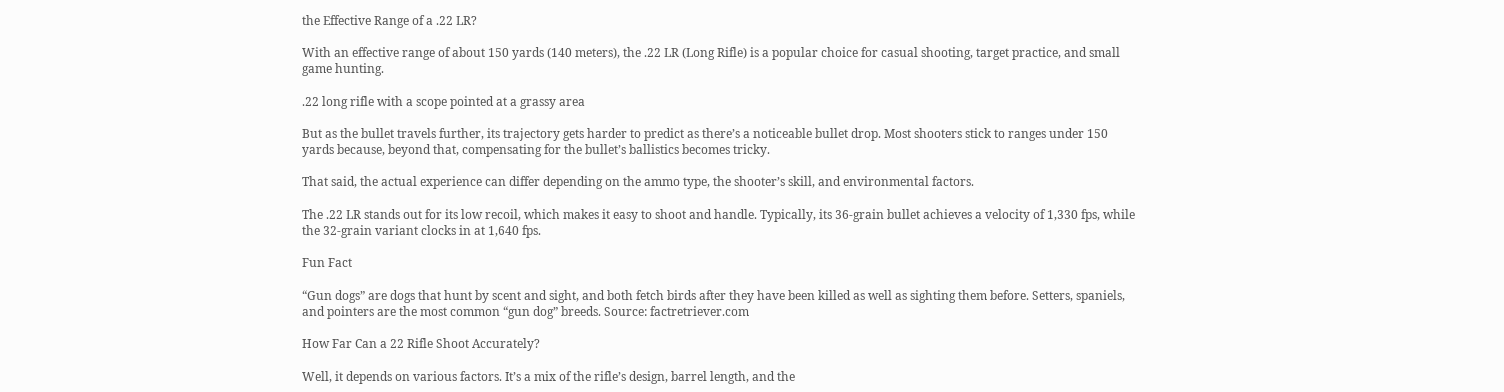the Effective Range of a .22 LR?

With an effective range of about 150 yards (140 meters), the .22 LR (Long Rifle) is a popular choice for casual shooting, target practice, and small game hunting.

.22 long rifle with a scope pointed at a grassy area

But as the bullet travels further, its trajectory gets harder to predict as there’s a noticeable bullet drop. Most shooters stick to ranges under 150 yards because, beyond that, compensating for the bullet’s ballistics becomes tricky.

That said, the actual experience can differ depending on the ammo type, the shooter’s skill, and environmental factors.

The .22 LR stands out for its low recoil, which makes it easy to shoot and handle. Typically, its 36-grain bullet achieves a velocity of 1,330 fps, while the 32-grain variant clocks in at 1,640 fps.

Fun Fact

“Gun dogs” are dogs that hunt by scent and sight, and both fetch birds after they have been killed as well as sighting them before. Setters, spaniels, and pointers are the most common “gun dog” breeds. Source: factretriever.com

How Far Can a 22 Rifle Shoot Accurately?

Well, it depends on various factors. It’s a mix of the rifle’s design, barrel length, and the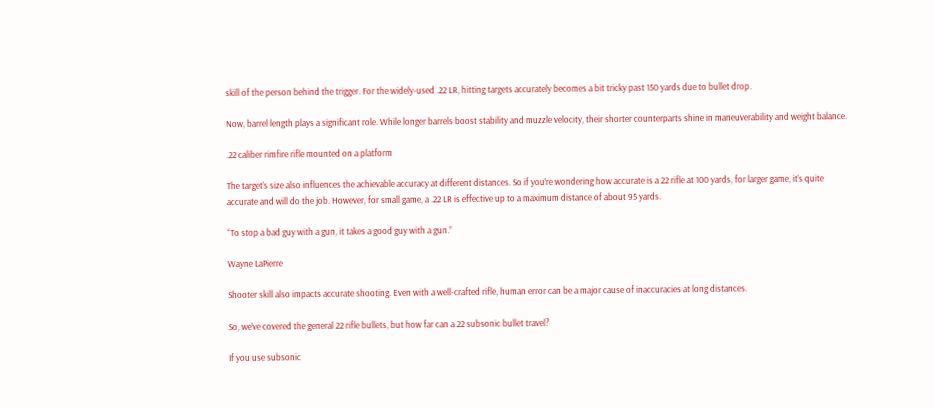skill of the person behind the trigger. For the widely-used .22 LR, hitting targets accurately becomes a bit tricky past 150 yards due to bullet drop.

Now, barrel length plays a significant role. While longer barrels boost stability and muzzle velocity, their shorter counterparts shine in maneuverability and weight balance.

.22 caliber rimfire rifle mounted on a platform

The target’s size also influences the achievable accuracy at different distances. So if you’re wondering how accurate is a 22 rifle at 100 yards, for larger game, it’s quite accurate and will do the job. However, for small game, a .22 LR is effective up to a maximum distance of about 95 yards.

“To stop a bad guy with a gun, it takes a good guy with a gun.”

Wayne LaPierre

Shooter skill also impacts accurate shooting. Even with a well-crafted rifle, human error can be a major cause of inaccuracies at long distances.

So, we’ve covered the general 22 rifle bullets, but how far can a 22 subsonic bullet travel?

If you use subsonic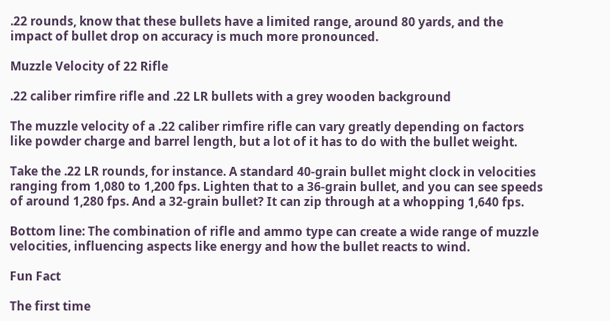.22 rounds, know that these bullets have a limited range, around 80 yards, and the impact of bullet drop on accuracy is much more pronounced.

Muzzle Velocity of 22 Rifle

.22 caliber rimfire rifle and .22 LR bullets with a grey wooden background

The muzzle velocity of a .22 caliber rimfire rifle can vary greatly depending on factors like powder charge and barrel length, but a lot of it has to do with the bullet weight.

Take the .22 LR rounds, for instance. A standard 40-grain bullet might clock in velocities ranging from 1,080 to 1,200 fps. Lighten that to a 36-grain bullet, and you can see speeds of around 1,280 fps. And a 32-grain bullet? It can zip through at a whopping 1,640 fps.

Bottom line: The combination of rifle and ammo type can create a wide range of muzzle velocities, influencing aspects like energy and how the bullet reacts to wind.

Fun Fact

The first time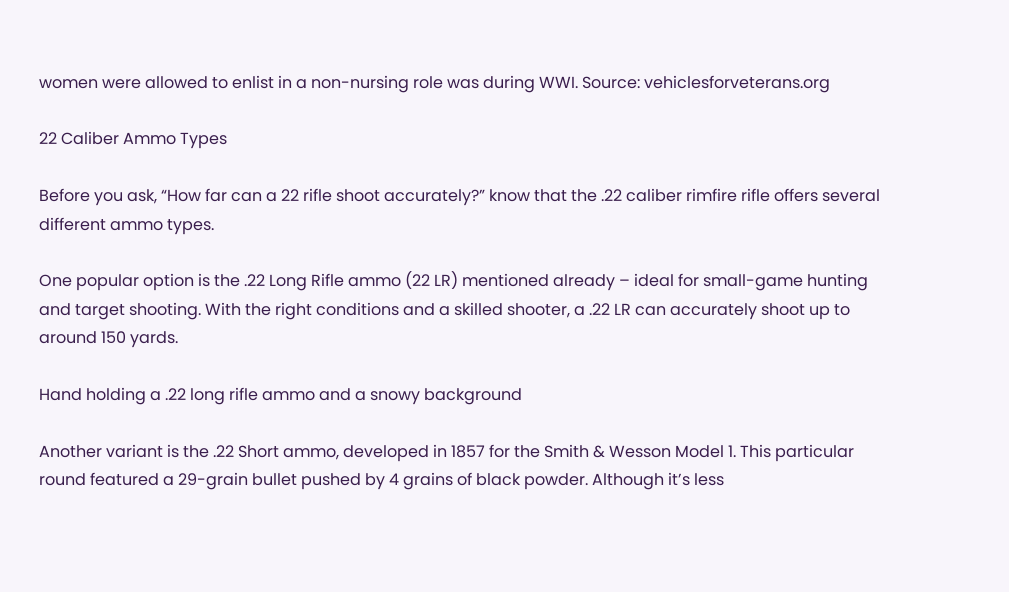women were allowed to enlist in a non-nursing role was during WWI. Source: vehiclesforveterans.org

22 Caliber Ammo Types

Before you ask, “How far can a 22 rifle shoot accurately?” know that the .22 caliber rimfire rifle offers several different ammo types.

One popular option is the .22 Long Rifle ammo (22 LR) mentioned already – ideal for small-game hunting and target shooting. With the right conditions and a skilled shooter, a .22 LR can accurately shoot up to around 150 yards.

Hand holding a .22 long rifle ammo and a snowy background

Another variant is the .22 Short ammo, developed in 1857 for the Smith & Wesson Model 1. This particular round featured a 29-grain bullet pushed by 4 grains of black powder. Although it’s less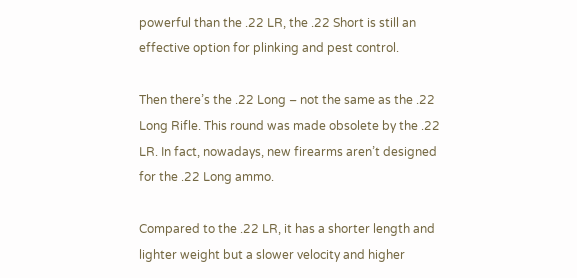powerful than the .22 LR, the .22 Short is still an effective option for plinking and pest control.

Then there’s the .22 Long – not the same as the .22 Long Rifle. This round was made obsolete by the .22 LR. In fact, nowadays, new firearms aren’t designed for the .22 Long ammo.

Compared to the .22 LR, it has a shorter length and lighter weight but a slower velocity and higher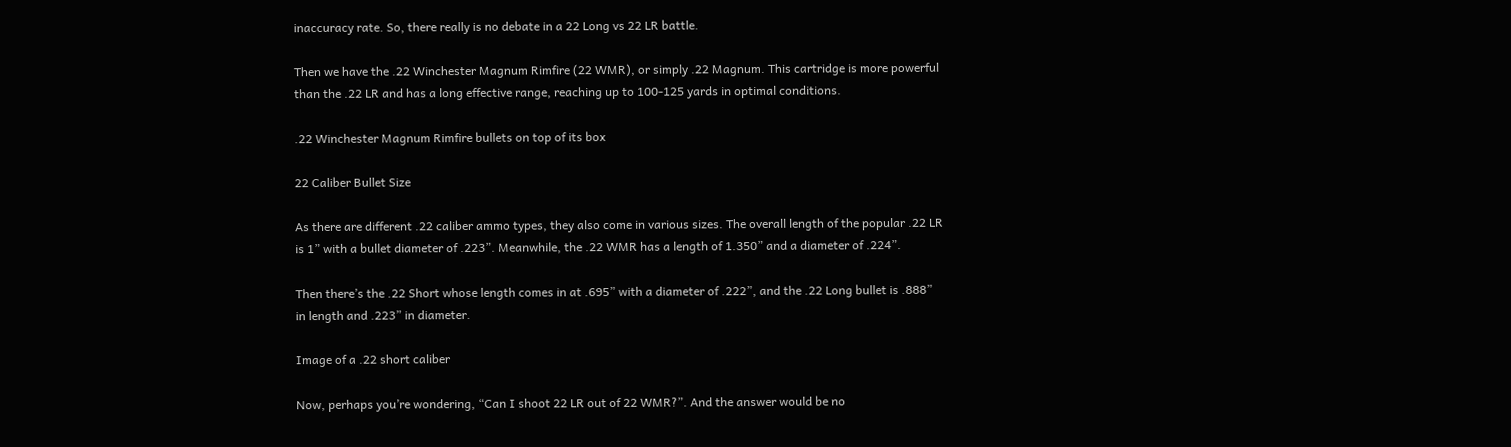inaccuracy rate. So, there really is no debate in a 22 Long vs 22 LR battle.

Then we have the .22 Winchester Magnum Rimfire (22 WMR), or simply .22 Magnum. This cartridge is more powerful than the .22 LR and has a long effective range, reaching up to 100-125 yards in optimal conditions.

.22 Winchester Magnum Rimfire bullets on top of its box

22 Caliber Bullet Size

As there are different .22 caliber ammo types, they also come in various sizes. The overall length of the popular .22 LR is 1” with a bullet diameter of .223”. Meanwhile, the .22 WMR has a length of 1.350” and a diameter of .224”.

Then there’s the .22 Short whose length comes in at .695” with a diameter of .222”, and the .22 Long bullet is .888” in length and .223” in diameter.

Image of a .22 short caliber

Now, perhaps you’re wondering, “Can I shoot 22 LR out of 22 WMR?”. And the answer would be no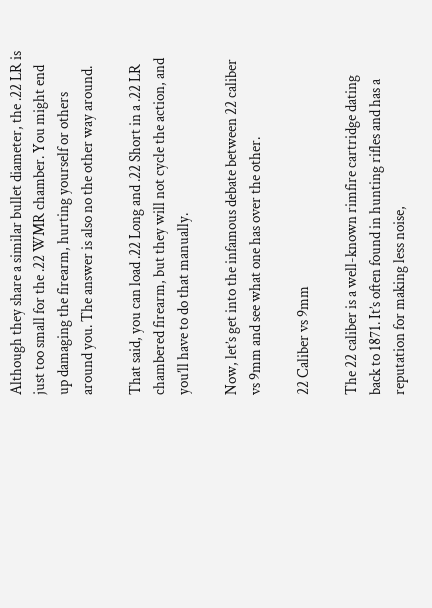Although they share a similar bullet diameter, the .22 LR is just too small for the .22 WMR chamber. You might end up damaging the firearm, hurting yourself or others around you. The answer is also no the other way around.

That said, you can load .22 Long and .22 Short in a .22 LR chambered firearm, but they will not cycle the action, and you’ll have to do that manually.

Now, let’s get into the infamous debate between 22 caliber vs 9mm and see what one has over the other.

22 Caliber vs 9mm

The 22 caliber is a well-known rimfire cartridge dating back to 1871. It’s often found in hunting rifles and has a reputation for making less noise,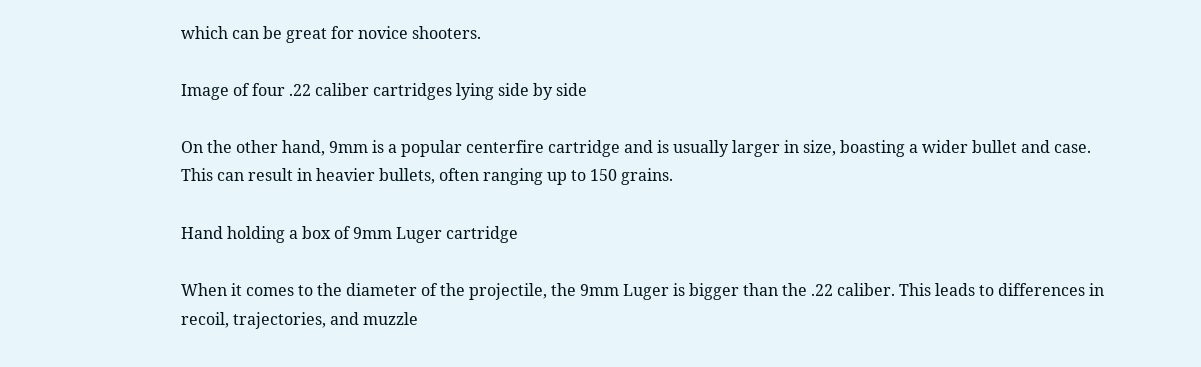which can be great for novice shooters.

Image of four .22 caliber cartridges lying side by side

On the other hand, 9mm is a popular centerfire cartridge and is usually larger in size, boasting a wider bullet and case. This can result in heavier bullets, often ranging up to 150 grains.

Hand holding a box of 9mm Luger cartridge

When it comes to the diameter of the projectile, the 9mm Luger is bigger than the .22 caliber. This leads to differences in recoil, trajectories, and muzzle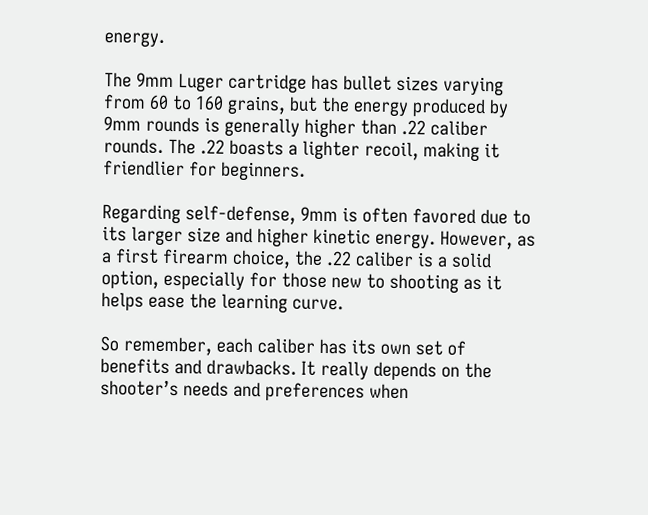energy.

The 9mm Luger cartridge has bullet sizes varying from 60 to 160 grains, but the energy produced by 9mm rounds is generally higher than .22 caliber rounds. The .22 boasts a lighter recoil, making it friendlier for beginners.

Regarding self-defense, 9mm is often favored due to its larger size and higher kinetic energy. However, as a first firearm choice, the .22 caliber is a solid option, especially for those new to shooting as it helps ease the learning curve.

So remember, each caliber has its own set of benefits and drawbacks. It really depends on the shooter’s needs and preferences when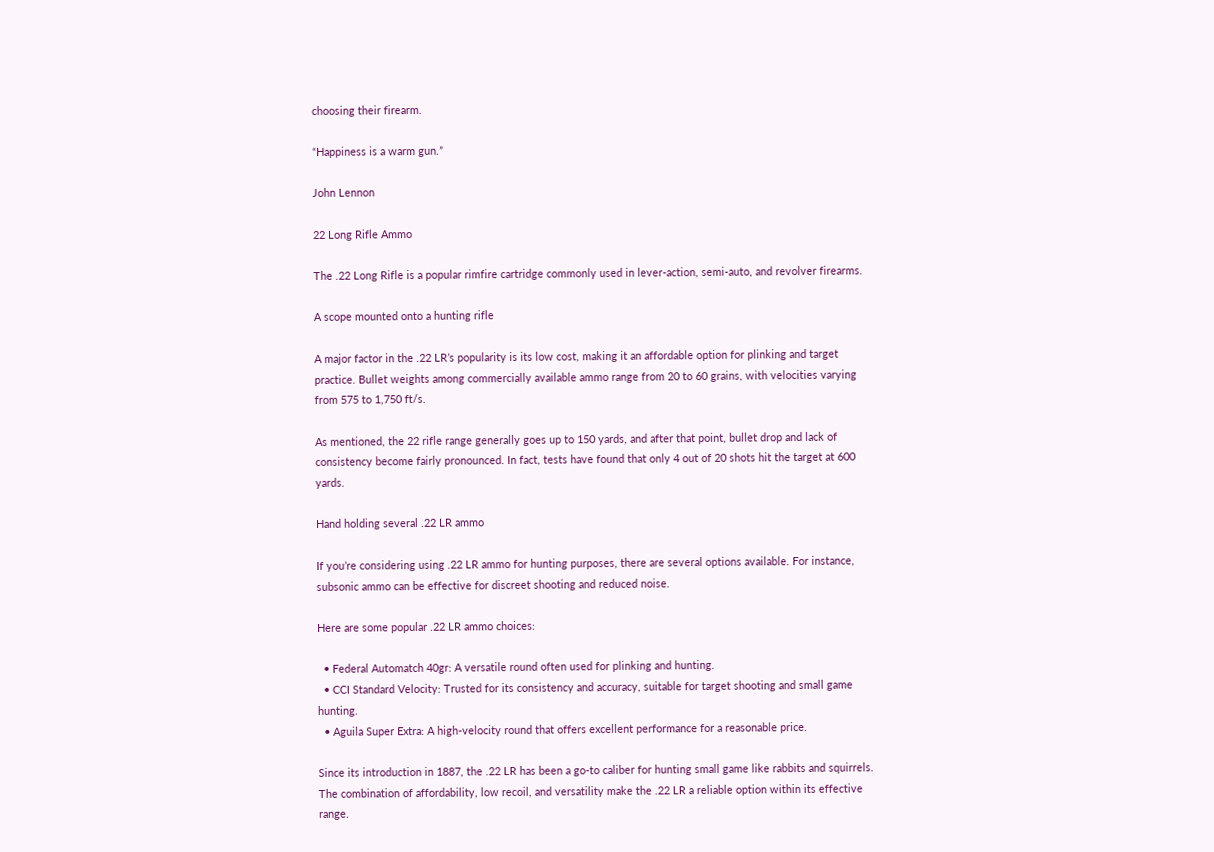choosing their firearm.

“Happiness is a warm gun.”

John Lennon

22 Long Rifle Ammo

The .22 Long Rifle is a popular rimfire cartridge commonly used in lever-action, semi-auto, and revolver firearms.

A scope mounted onto a hunting rifle

A major factor in the .22 LR’s popularity is its low cost, making it an affordable option for plinking and target practice. Bullet weights among commercially available ammo range from 20 to 60 grains, with velocities varying from 575 to 1,750 ft/s.

As mentioned, the 22 rifle range generally goes up to 150 yards, and after that point, bullet drop and lack of consistency become fairly pronounced. In fact, tests have found that only 4 out of 20 shots hit the target at 600 yards.

Hand holding several .22 LR ammo

If you’re considering using .22 LR ammo for hunting purposes, there are several options available. For instance, subsonic ammo can be effective for discreet shooting and reduced noise.

Here are some popular .22 LR ammo choices:

  • Federal Automatch 40gr: A versatile round often used for plinking and hunting.
  • CCI Standard Velocity: Trusted for its consistency and accuracy, suitable for target shooting and small game hunting.
  • Aguila Super Extra: A high-velocity round that offers excellent performance for a reasonable price.

Since its introduction in 1887, the .22 LR has been a go-to caliber for hunting small game like rabbits and squirrels. The combination of affordability, low recoil, and versatility make the .22 LR a reliable option within its effective range.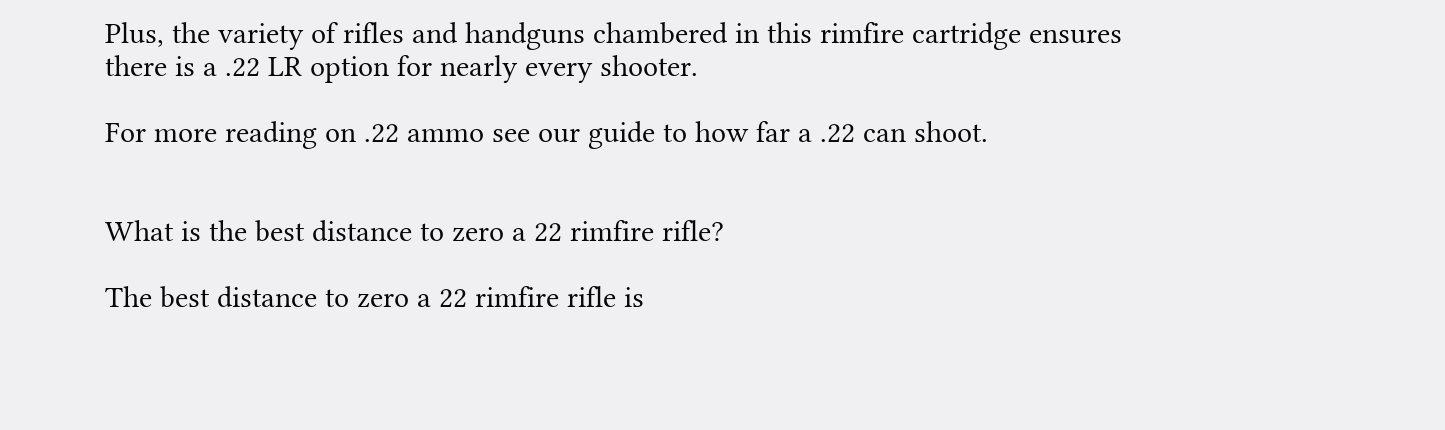Plus, the variety of rifles and handguns chambered in this rimfire cartridge ensures there is a .22 LR option for nearly every shooter.

For more reading on .22 ammo see our guide to how far a .22 can shoot.


What is the best distance to zero a 22 rimfire rifle?

The best distance to zero a 22 rimfire rifle is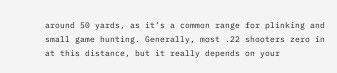around 50 yards, as it’s a common range for plinking and small game hunting. Generally, most .22 shooters zero in at this distance, but it really depends on your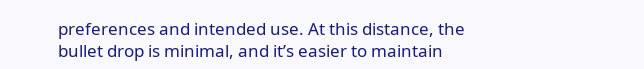preferences and intended use. At this distance, the bullet drop is minimal, and it’s easier to maintain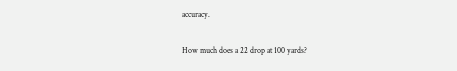accuracy.

How much does a 22 drop at 100 yards?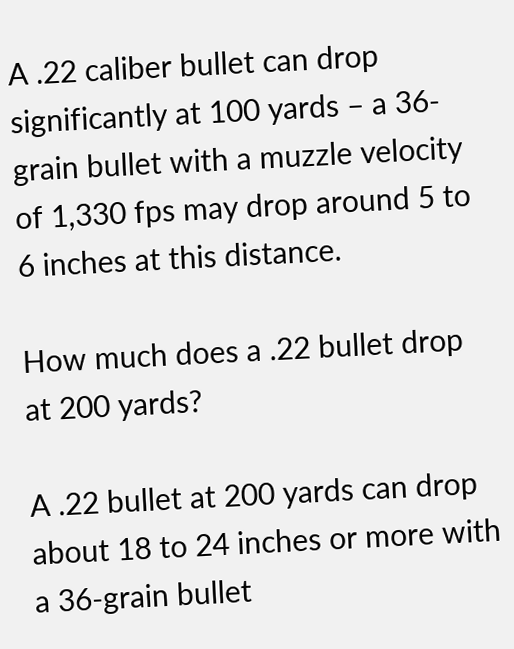A .22 caliber bullet can drop significantly at 100 yards – a 36-grain bullet with a muzzle velocity of 1,330 fps may drop around 5 to 6 inches at this distance.

How much does a .22 bullet drop at 200 yards?

A .22 bullet at 200 yards can drop about 18 to 24 inches or more with a 36-grain bullet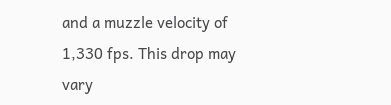and a muzzle velocity of 1,330 fps. This drop may vary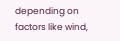depending on factors like wind,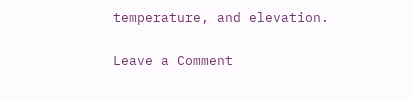temperature, and elevation.

Leave a Comment